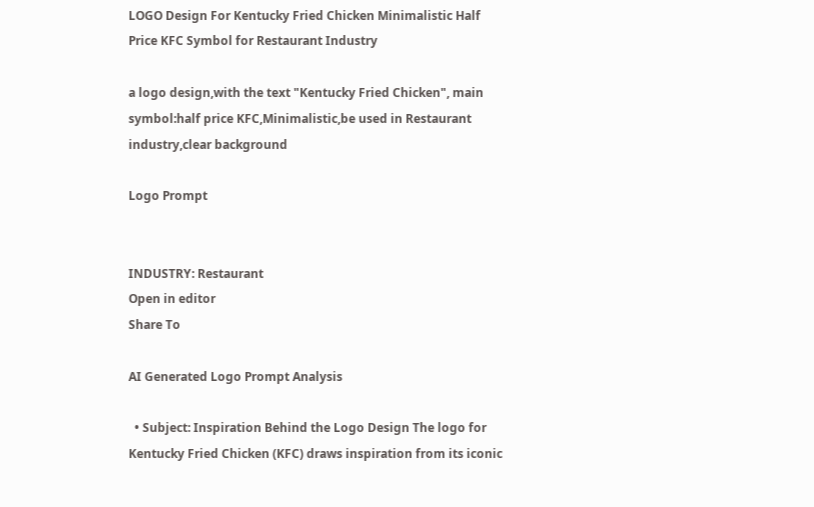LOGO Design For Kentucky Fried Chicken Minimalistic Half Price KFC Symbol for Restaurant Industry

a logo design,with the text "Kentucky Fried Chicken", main symbol:half price KFC,Minimalistic,be used in Restaurant industry,clear background

Logo Prompt


INDUSTRY: Restaurant
Open in editor
Share To

AI Generated Logo Prompt Analysis

  • Subject: Inspiration Behind the Logo Design The logo for Kentucky Fried Chicken (KFC) draws inspiration from its iconic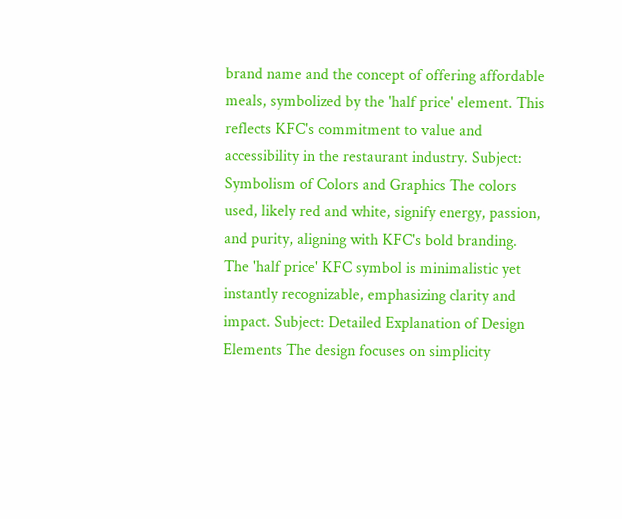brand name and the concept of offering affordable meals, symbolized by the 'half price' element. This reflects KFC's commitment to value and accessibility in the restaurant industry. Subject: Symbolism of Colors and Graphics The colors used, likely red and white, signify energy, passion, and purity, aligning with KFC's bold branding. The 'half price' KFC symbol is minimalistic yet instantly recognizable, emphasizing clarity and impact. Subject: Detailed Explanation of Design Elements The design focuses on simplicity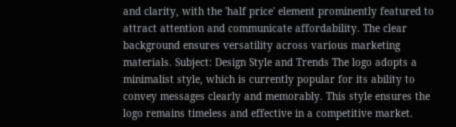and clarity, with the 'half price' element prominently featured to attract attention and communicate affordability. The clear background ensures versatility across various marketing materials. Subject: Design Style and Trends The logo adopts a minimalist style, which is currently popular for its ability to convey messages clearly and memorably. This style ensures the logo remains timeless and effective in a competitive market.